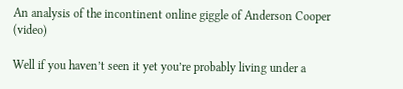An analysis of the incontinent online giggle of Anderson Cooper (video)

Well if you haven’t seen it yet you’re probably living under a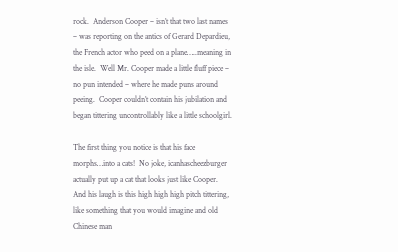rock.  Anderson Cooper – isn’t that two last names – was reporting on the antics of Gerard Depardieu, the French actor who peed on a plane…..meaning in the isle.  Well Mr. Cooper made a little fluff piece – no pun intended – where he made puns around peeing.  Cooper couldn’t contain his jubilation and began tittering uncontrollably like a little schoolgirl.

The first thing you notice is that his face morphs…into a cats!  No joke, icanhascheezburger actually put up a cat that looks just like Cooper.  And his laugh is this high high high pitch tittering, like something that you would imagine and old Chinese man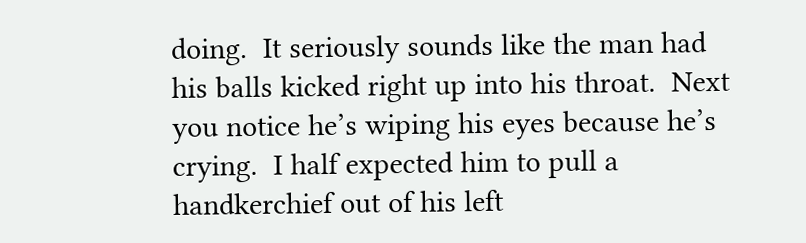doing.  It seriously sounds like the man had his balls kicked right up into his throat.  Next you notice he’s wiping his eyes because he’s crying.  I half expected him to pull a handkerchief out of his left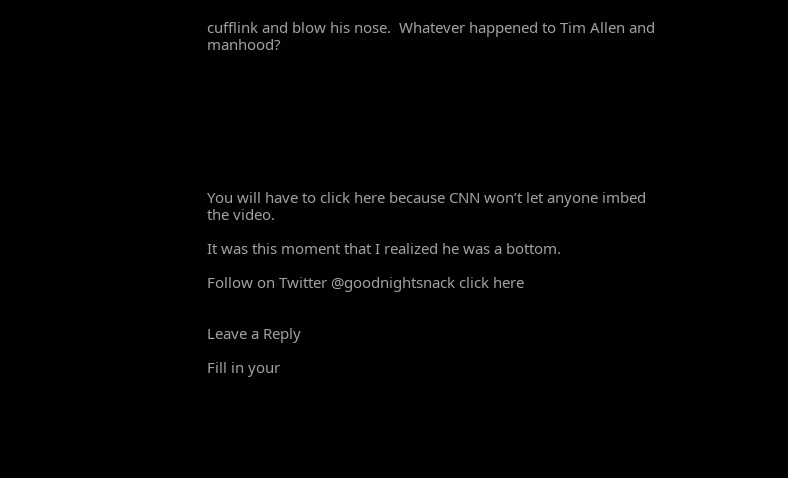cufflink and blow his nose.  Whatever happened to Tim Allen and manhood?








You will have to click here because CNN won’t let anyone imbed the video.

It was this moment that I realized he was a bottom.

Follow on Twitter @goodnightsnack click here


Leave a Reply

Fill in your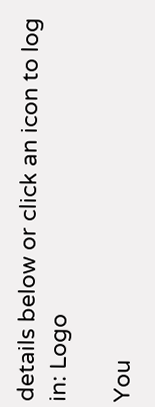details below or click an icon to log in: Logo

You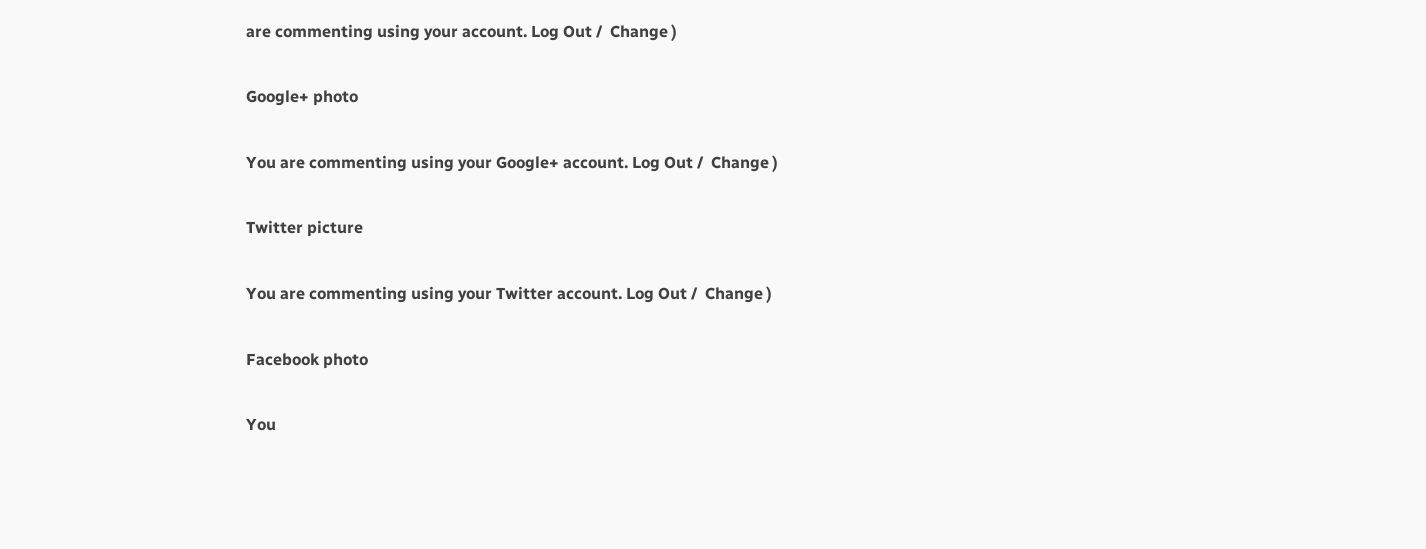are commenting using your account. Log Out /  Change )

Google+ photo

You are commenting using your Google+ account. Log Out /  Change )

Twitter picture

You are commenting using your Twitter account. Log Out /  Change )

Facebook photo

You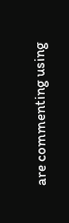are commenting using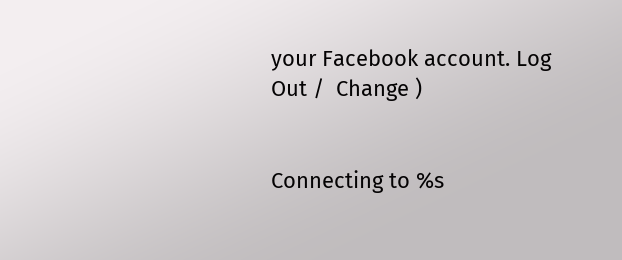your Facebook account. Log Out /  Change )


Connecting to %s